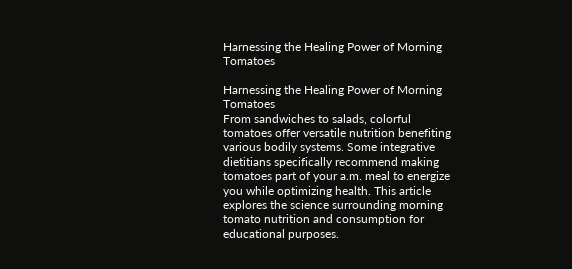Harnessing the Healing Power of Morning Tomatoes

Harnessing the Healing Power of Morning Tomatoes
From sandwiches to salads, colorful tomatoes offer versatile nutrition benefiting various bodily systems. Some integrative dietitians specifically recommend making tomatoes part of your a.m. meal to energize you while optimizing health. This article explores the science surrounding morning tomato nutrition and consumption for educational purposes.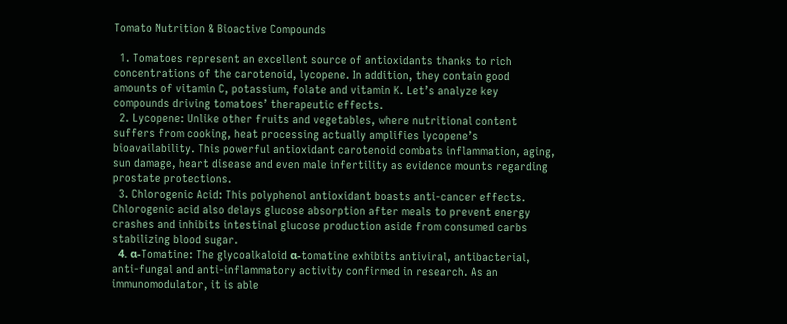Tomato Nutrition & Bioactive Compounds

  1. Tomatoes represent an excellent source of antioxidants thanks to rich concentrations of the carotenoid, lycopene. In addition, they contain good amounts of vitamin C, potassium, folate and vitamin K. Let’s analyze key compounds driving tomatoes’ therapeutic effects.
  2. Lycopene: Unlike other fruits and vegetables, where nutritional content suffers from cooking, heat processing actually amplifies lycopene’s bioavailability. This powerful antioxidant carotenoid combats inflammation, aging, sun damage, heart disease and even male infertility as evidence mounts regarding prostate protections.
  3. Chlorogenic Acid: This polyphenol antioxidant boasts anti-cancer effects. Chlorogenic acid also delays glucose absorption after meals to prevent energy crashes and inhibits intestinal glucose production aside from consumed carbs stabilizing blood sugar.
  4. α-Tomatine: The glycoalkaloid α-tomatine exhibits antiviral, antibacterial, anti-fungal and anti-inflammatory activity confirmed in research. As an immunomodulator, it is able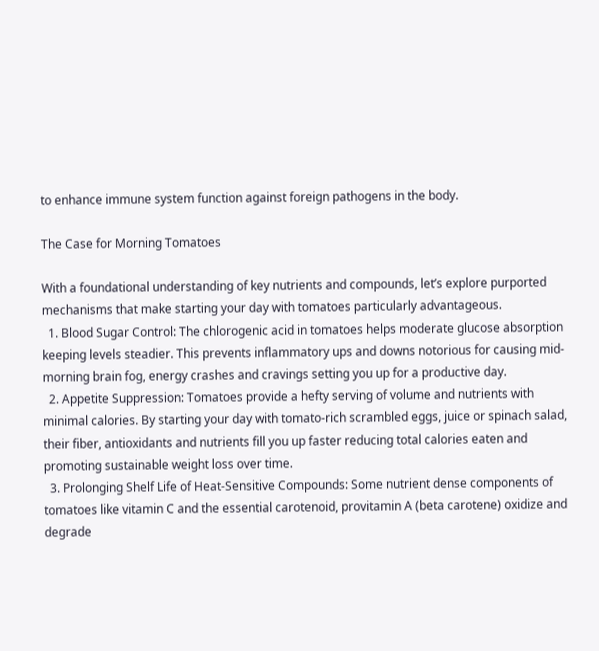to enhance immune system function against foreign pathogens in the body.

The Case for Morning Tomatoes

With a foundational understanding of key nutrients and compounds, let’s explore purported mechanisms that make starting your day with tomatoes particularly advantageous.
  1. Blood Sugar Control: The chlorogenic acid in tomatoes helps moderate glucose absorption keeping levels steadier. This prevents inflammatory ups and downs notorious for causing mid-morning brain fog, energy crashes and cravings setting you up for a productive day.
  2. Appetite Suppression: Tomatoes provide a hefty serving of volume and nutrients with minimal calories. By starting your day with tomato-rich scrambled eggs, juice or spinach salad, their fiber, antioxidants and nutrients fill you up faster reducing total calories eaten and promoting sustainable weight loss over time.
  3. Prolonging Shelf Life of Heat-Sensitive Compounds: Some nutrient dense components of tomatoes like vitamin C and the essential carotenoid, provitamin A (beta carotene) oxidize and degrade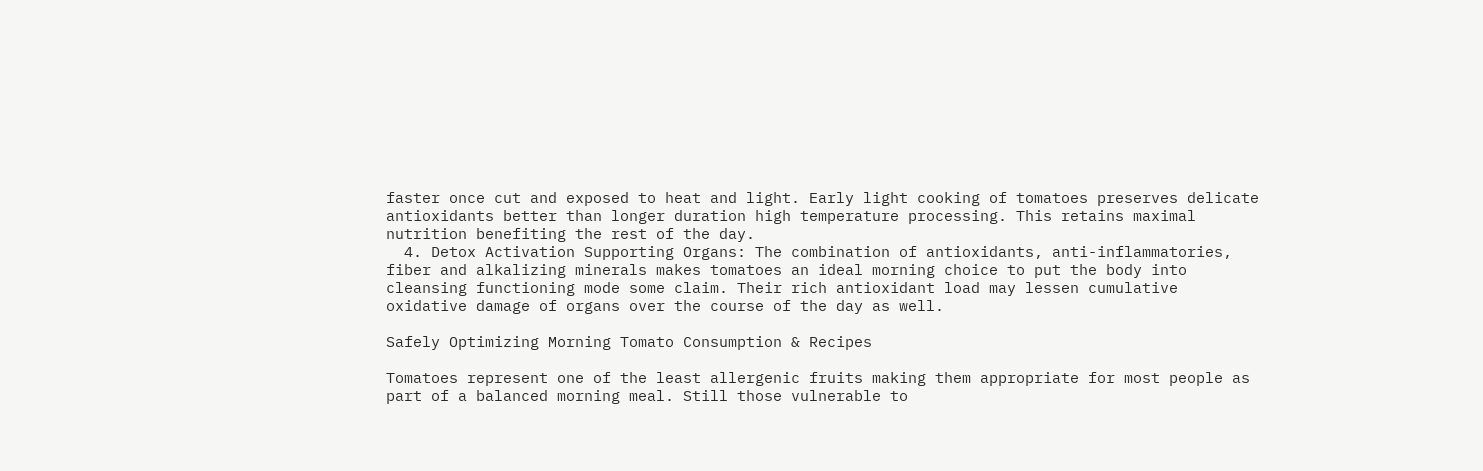faster once cut and exposed to heat and light. Early light cooking of tomatoes preserves delicate antioxidants better than longer duration high temperature processing. This retains maximal nutrition benefiting the rest of the day.
  4. Detox Activation Supporting Organs: The combination of antioxidants, anti-inflammatories, fiber and alkalizing minerals makes tomatoes an ideal morning choice to put the body into cleansing functioning mode some claim. Their rich antioxidant load may lessen cumulative oxidative damage of organs over the course of the day as well.

Safely Optimizing Morning Tomato Consumption & Recipes

Tomatoes represent one of the least allergenic fruits making them appropriate for most people as part of a balanced morning meal. Still those vulnerable to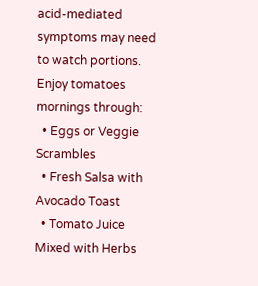acid-mediated symptoms may need to watch portions. Enjoy tomatoes mornings through:
  • Eggs or Veggie Scrambles
  • Fresh Salsa with Avocado Toast
  • Tomato Juice Mixed with Herbs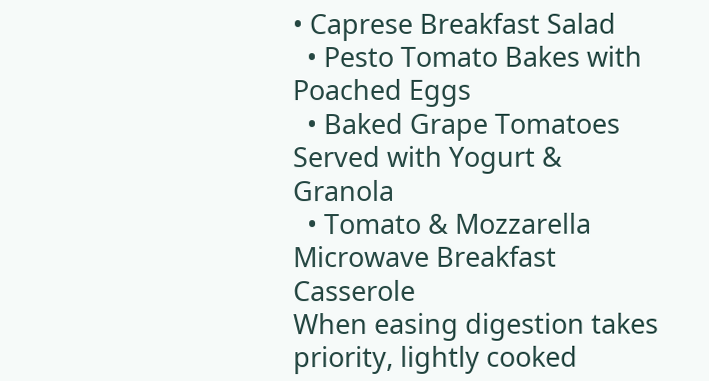• Caprese Breakfast Salad
  • Pesto Tomato Bakes with Poached Eggs
  • Baked Grape Tomatoes Served with Yogurt & Granola
  • Tomato & Mozzarella Microwave Breakfast Casserole
When easing digestion takes priority, lightly cooked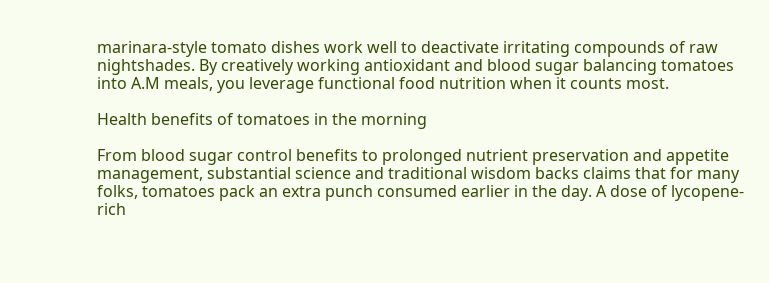marinara-style tomato dishes work well to deactivate irritating compounds of raw nightshades. By creatively working antioxidant and blood sugar balancing tomatoes into A.M meals, you leverage functional food nutrition when it counts most.

Health benefits of tomatoes in the morning

From blood sugar control benefits to prolonged nutrient preservation and appetite management, substantial science and traditional wisdom backs claims that for many folks, tomatoes pack an extra punch consumed earlier in the day. A dose of lycopene-rich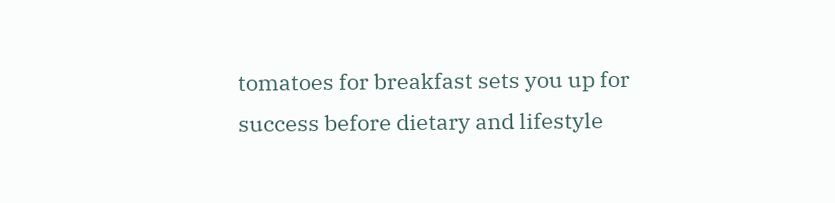tomatoes for breakfast sets you up for success before dietary and lifestyle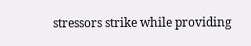stressors strike while providing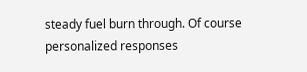steady fuel burn through. Of course personalized responses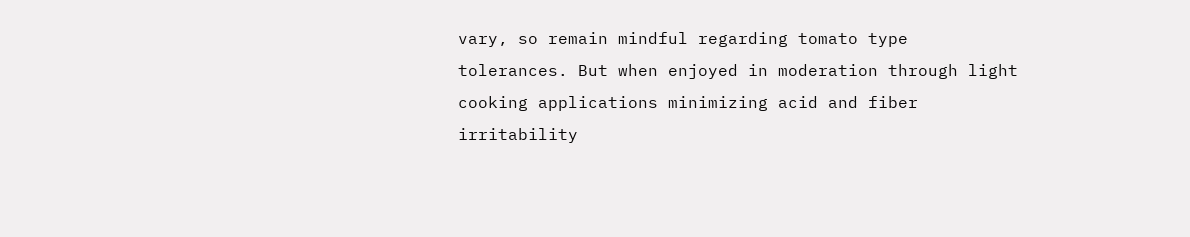vary, so remain mindful regarding tomato type tolerances. But when enjoyed in moderation through light cooking applications minimizing acid and fiber irritability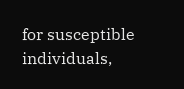for susceptible individuals,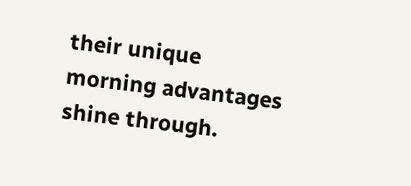their unique morning advantages shine through.